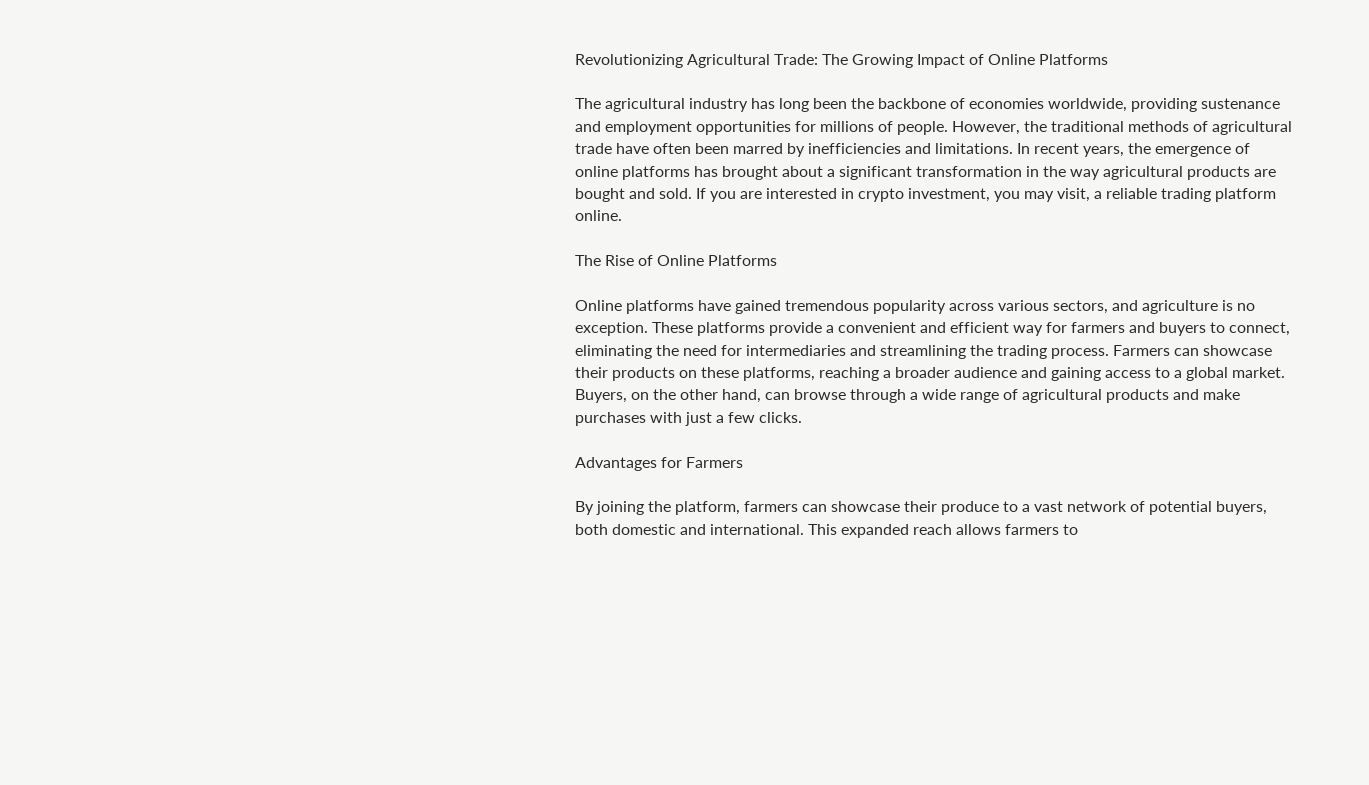Revolutionizing Agricultural Trade: The Growing Impact of Online Platforms

The agricultural industry has long been the backbone of economies worldwide, providing sustenance and employment opportunities for millions of people. However, the traditional methods of agricultural trade have often been marred by inefficiencies and limitations. In recent years, the emergence of online platforms has brought about a significant transformation in the way agricultural products are bought and sold. If you are interested in crypto investment, you may visit, a reliable trading platform online.

The Rise of Online Platforms

Online platforms have gained tremendous popularity across various sectors, and agriculture is no exception. These platforms provide a convenient and efficient way for farmers and buyers to connect, eliminating the need for intermediaries and streamlining the trading process. Farmers can showcase their products on these platforms, reaching a broader audience and gaining access to a global market. Buyers, on the other hand, can browse through a wide range of agricultural products and make purchases with just a few clicks.

Advantages for Farmers

By joining the platform, farmers can showcase their produce to a vast network of potential buyers, both domestic and international. This expanded reach allows farmers to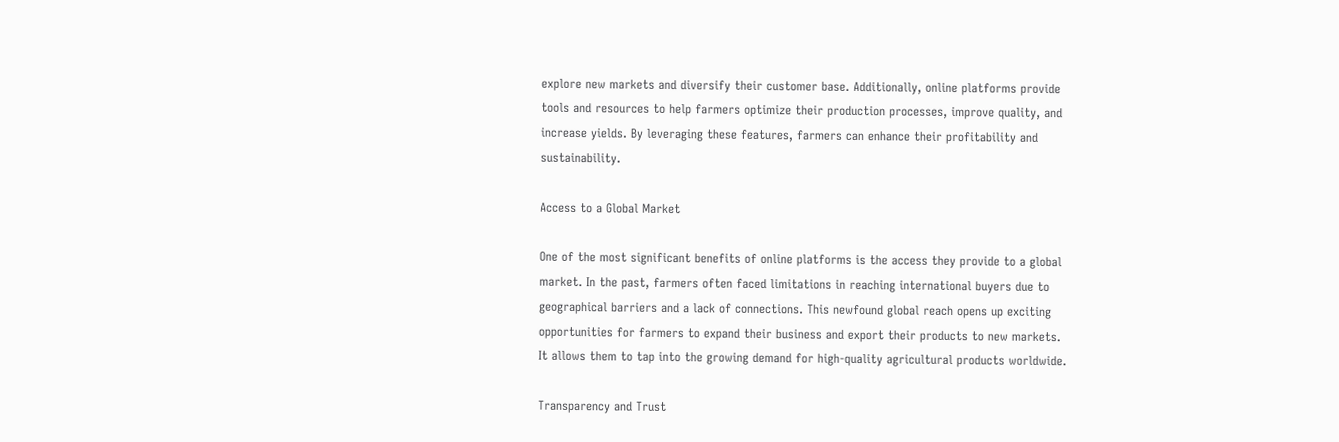explore new markets and diversify their customer base. Additionally, online platforms provide tools and resources to help farmers optimize their production processes, improve quality, and increase yields. By leveraging these features, farmers can enhance their profitability and sustainability.

Access to a Global Market

One of the most significant benefits of online platforms is the access they provide to a global market. In the past, farmers often faced limitations in reaching international buyers due to geographical barriers and a lack of connections. This newfound global reach opens up exciting opportunities for farmers to expand their business and export their products to new markets. It allows them to tap into the growing demand for high-quality agricultural products worldwide.

Transparency and Trust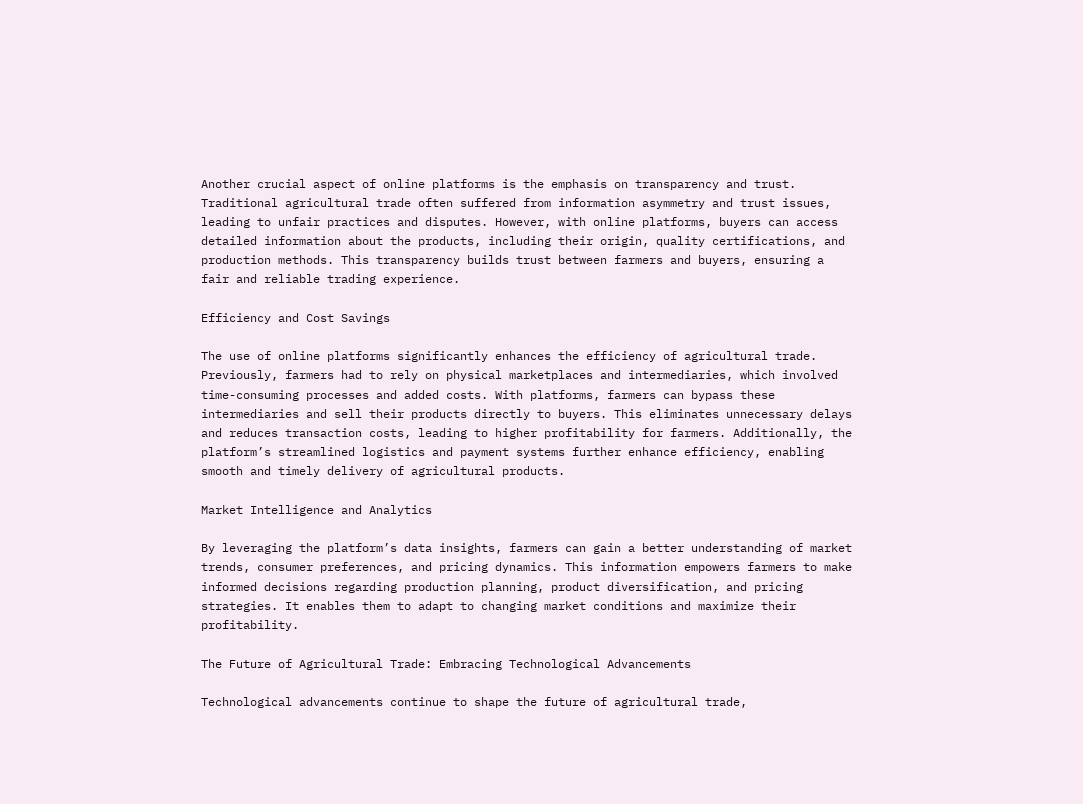Another crucial aspect of online platforms is the emphasis on transparency and trust. Traditional agricultural trade often suffered from information asymmetry and trust issues, leading to unfair practices and disputes. However, with online platforms, buyers can access detailed information about the products, including their origin, quality certifications, and production methods. This transparency builds trust between farmers and buyers, ensuring a fair and reliable trading experience.

Efficiency and Cost Savings

The use of online platforms significantly enhances the efficiency of agricultural trade. Previously, farmers had to rely on physical marketplaces and intermediaries, which involved time-consuming processes and added costs. With platforms, farmers can bypass these intermediaries and sell their products directly to buyers. This eliminates unnecessary delays and reduces transaction costs, leading to higher profitability for farmers. Additionally, the platform’s streamlined logistics and payment systems further enhance efficiency, enabling smooth and timely delivery of agricultural products.

Market Intelligence and Analytics

By leveraging the platform’s data insights, farmers can gain a better understanding of market trends, consumer preferences, and pricing dynamics. This information empowers farmers to make informed decisions regarding production planning, product diversification, and pricing strategies. It enables them to adapt to changing market conditions and maximize their profitability.

The Future of Agricultural Trade: Embracing Technological Advancements

Technological advancements continue to shape the future of agricultural trade,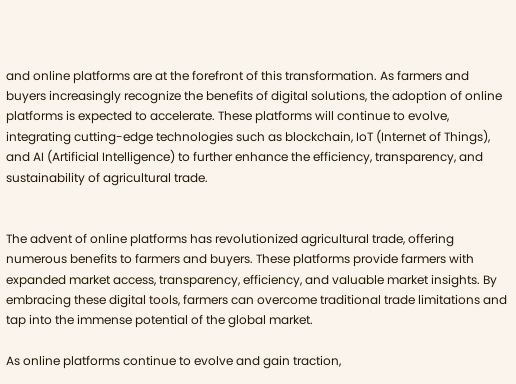and online platforms are at the forefront of this transformation. As farmers and buyers increasingly recognize the benefits of digital solutions, the adoption of online platforms is expected to accelerate. These platforms will continue to evolve, integrating cutting-edge technologies such as blockchain, IoT (Internet of Things), and AI (Artificial Intelligence) to further enhance the efficiency, transparency, and sustainability of agricultural trade.


The advent of online platforms has revolutionized agricultural trade, offering numerous benefits to farmers and buyers. These platforms provide farmers with expanded market access, transparency, efficiency, and valuable market insights. By embracing these digital tools, farmers can overcome traditional trade limitations and tap into the immense potential of the global market.

As online platforms continue to evolve and gain traction,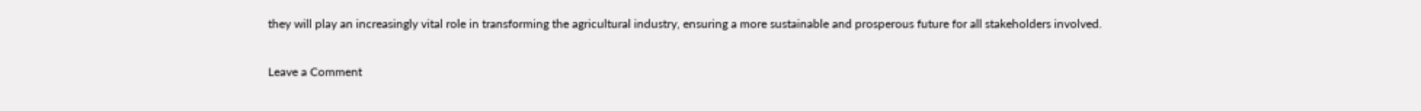they will play an increasingly vital role in transforming the agricultural industry, ensuring a more sustainable and prosperous future for all stakeholders involved.

Leave a Comment